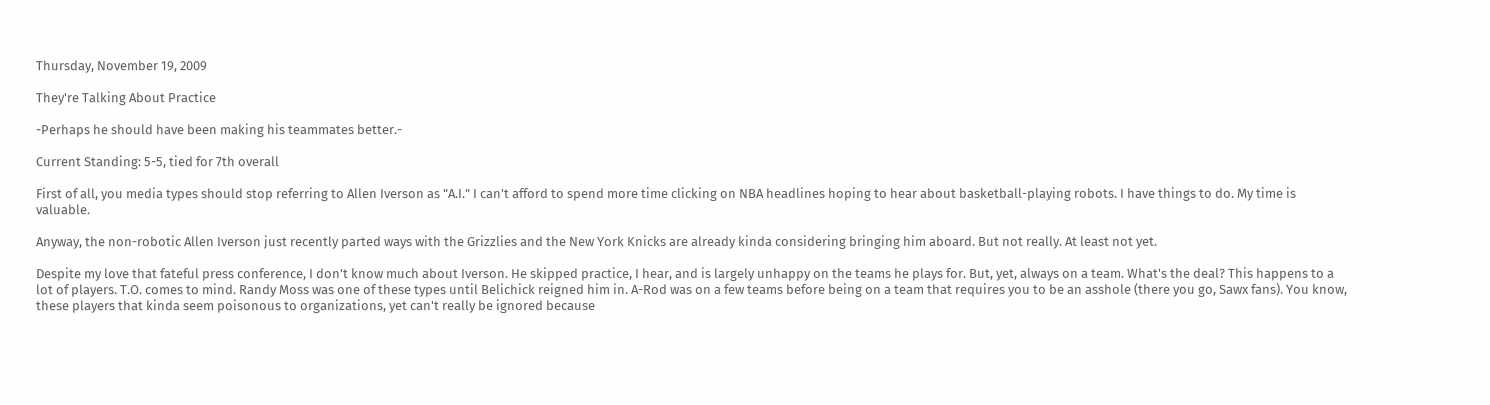Thursday, November 19, 2009

They're Talking About Practice

-Perhaps he should have been making his teammates better.-

Current Standing: 5-5, tied for 7th overall

First of all, you media types should stop referring to Allen Iverson as "A.I." I can't afford to spend more time clicking on NBA headlines hoping to hear about basketball-playing robots. I have things to do. My time is valuable.

Anyway, the non-robotic Allen Iverson just recently parted ways with the Grizzlies and the New York Knicks are already kinda considering bringing him aboard. But not really. At least not yet.

Despite my love that fateful press conference, I don't know much about Iverson. He skipped practice, I hear, and is largely unhappy on the teams he plays for. But, yet, always on a team. What's the deal? This happens to a lot of players. T.O. comes to mind. Randy Moss was one of these types until Belichick reigned him in. A-Rod was on a few teams before being on a team that requires you to be an asshole (there you go, Sawx fans). You know, these players that kinda seem poisonous to organizations, yet can't really be ignored because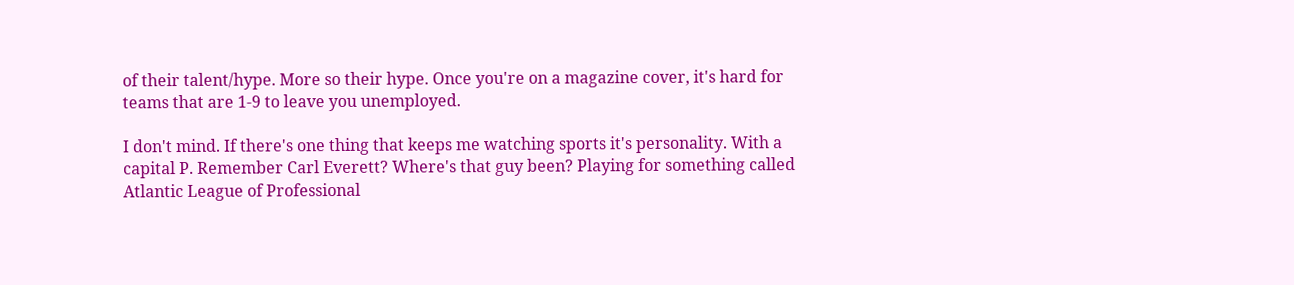of their talent/hype. More so their hype. Once you're on a magazine cover, it's hard for teams that are 1-9 to leave you unemployed.

I don't mind. If there's one thing that keeps me watching sports it's personality. With a capital P. Remember Carl Everett? Where's that guy been? Playing for something called Atlantic League of Professional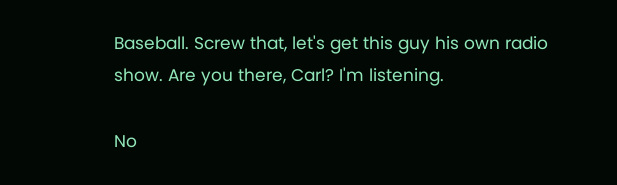Baseball. Screw that, let's get this guy his own radio show. Are you there, Carl? I'm listening.

No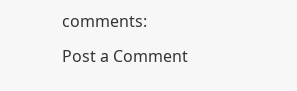comments:

Post a Comment